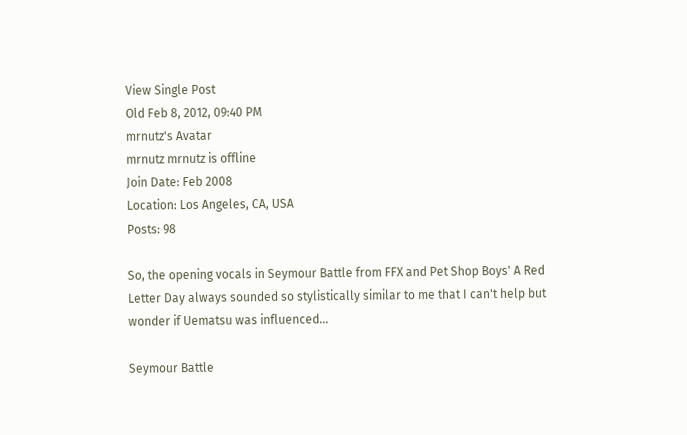View Single Post
Old Feb 8, 2012, 09:40 PM
mrnutz's Avatar
mrnutz mrnutz is offline
Join Date: Feb 2008
Location: Los Angeles, CA, USA
Posts: 98

So, the opening vocals in Seymour Battle from FFX and Pet Shop Boys' A Red Letter Day always sounded so stylistically similar to me that I can't help but wonder if Uematsu was influenced...

Seymour Battle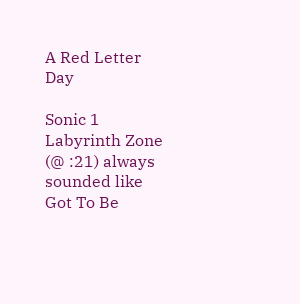A Red Letter Day

Sonic 1 Labyrinth Zone (@ :21) always sounded like Got To Be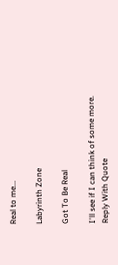Real to me...

Labyrinth Zone

Got To Be Real

I'll see if I can think of some more.
Reply With Quote